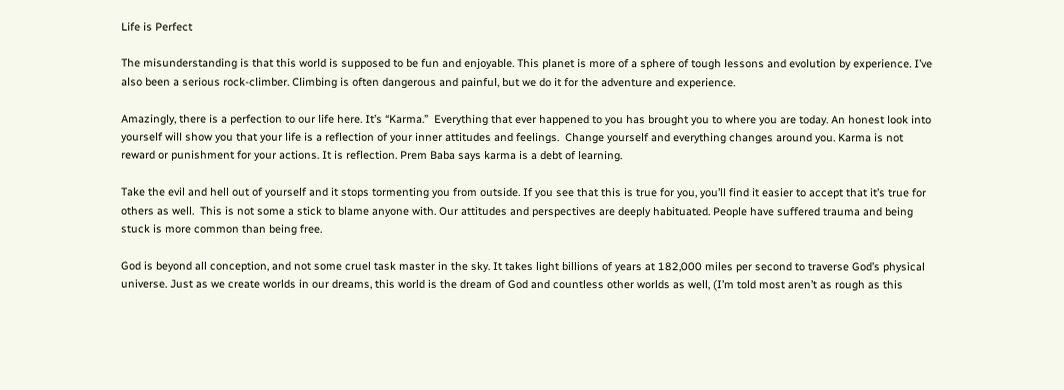Life is Perfect

The misunderstanding is that this world is supposed to be fun and enjoyable. This planet is more of a sphere of tough lessons and evolution by experience. I’ve also been a serious rock-climber. Climbing is often dangerous and painful, but we do it for the adventure and experience.

Amazingly, there is a perfection to our life here. It’s “Karma.”  Everything that ever happened to you has brought you to where you are today. An honest look into yourself will show you that your life is a reflection of your inner attitudes and feelings.  Change yourself and everything changes around you. Karma is not reward or punishment for your actions. It is reflection. Prem Baba says karma is a debt of learning.

Take the evil and hell out of yourself and it stops tormenting you from outside. If you see that this is true for you, you’ll find it easier to accept that it’s true for others as well.  This is not some a stick to blame anyone with. Our attitudes and perspectives are deeply habituated. People have suffered trauma and being stuck is more common than being free.

God is beyond all conception, and not some cruel task master in the sky. It takes light billions of years at 182,000 miles per second to traverse God’s physical universe. Just as we create worlds in our dreams, this world is the dream of God and countless other worlds as well, (I’m told most aren’t as rough as this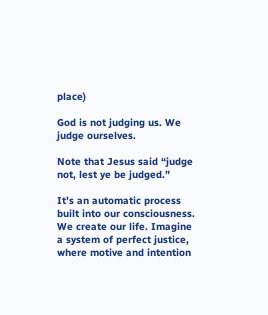place)

God is not judging us. We judge ourselves.

Note that Jesus said “judge not, lest ye be judged.”

It’s an automatic process built into our consciousness. We create our life. Imagine a system of perfect justice, where motive and intention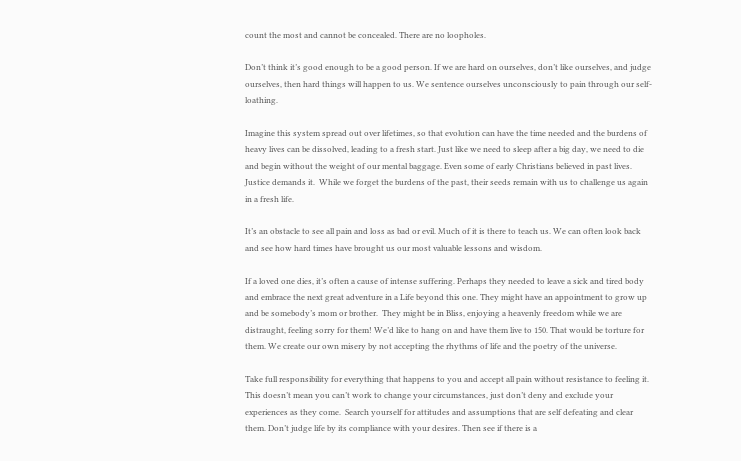count the most and cannot be concealed. There are no loopholes.

Don’t think it’s good enough to be a good person. If we are hard on ourselves, don’t like ourselves, and judge ourselves, then hard things will happen to us. We sentence ourselves unconsciously to pain through our self-loathing.

Imagine this system spread out over lifetimes, so that evolution can have the time needed and the burdens of heavy lives can be dissolved, leading to a fresh start. Just like we need to sleep after a big day, we need to die and begin without the weight of our mental baggage. Even some of early Christians believed in past lives. Justice demands it.  While we forget the burdens of the past, their seeds remain with us to challenge us again in a fresh life.

It’s an obstacle to see all pain and loss as bad or evil. Much of it is there to teach us. We can often look back and see how hard times have brought us our most valuable lessons and wisdom.

If a loved one dies, it’s often a cause of intense suffering. Perhaps they needed to leave a sick and tired body and embrace the next great adventure in a Life beyond this one. They might have an appointment to grow up and be somebody’s mom or brother.  They might be in Bliss, enjoying a heavenly freedom while we are distraught, feeling sorry for them! We’d like to hang on and have them live to 150. That would be torture for them. We create our own misery by not accepting the rhythms of life and the poetry of the universe.

Take full responsibility for everything that happens to you and accept all pain without resistance to feeling it. This doesn’t mean you can’t work to change your circumstances, just don’t deny and exclude your experiences as they come.  Search yourself for attitudes and assumptions that are self defeating and clear them. Don’t judge life by its compliance with your desires. Then see if there is a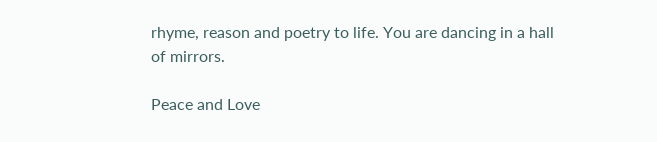rhyme, reason and poetry to life. You are dancing in a hall of mirrors.

Peace and Love